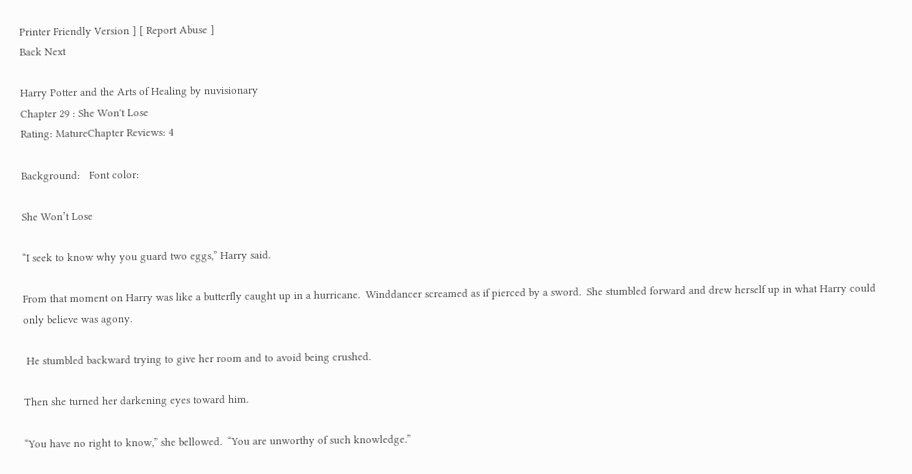Printer Friendly Version ] [ Report Abuse ]
Back Next

Harry Potter and the Arts of Healing by nuvisionary
Chapter 29 : She Won't Lose
Rating: MatureChapter Reviews: 4

Background:   Font color:

She Won’t Lose

“I seek to know why you guard two eggs,” Harry said.

From that moment on Harry was like a butterfly caught up in a hurricane.  Winddancer screamed as if pierced by a sword.  She stumbled forward and drew herself up in what Harry could only believe was agony.

 He stumbled backward trying to give her room and to avoid being crushed.

Then she turned her darkening eyes toward him.

“You have no right to know,” she bellowed.  “You are unworthy of such knowledge.”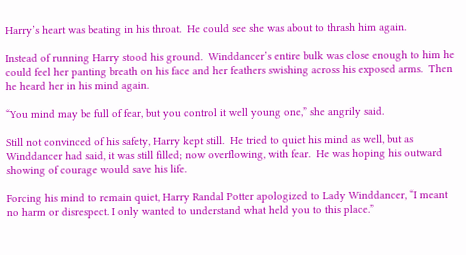Harry’s heart was beating in his throat.  He could see she was about to thrash him again.

Instead of running Harry stood his ground.  Winddancer’s entire bulk was close enough to him he could feel her panting breath on his face and her feathers swishing across his exposed arms.  Then he heard her in his mind again.

“You mind may be full of fear, but you control it well young one,” she angrily said.

Still not convinced of his safety, Harry kept still.  He tried to quiet his mind as well, but as Winddancer had said, it was still filled; now overflowing, with fear.  He was hoping his outward showing of courage would save his life.

Forcing his mind to remain quiet, Harry Randal Potter apologized to Lady Winddancer, “I meant no harm or disrespect. I only wanted to understand what held you to this place.”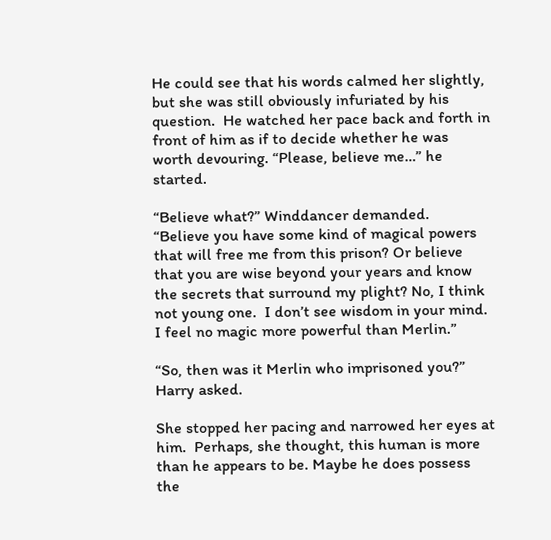He could see that his words calmed her slightly, but she was still obviously infuriated by his question.  He watched her pace back and forth in front of him as if to decide whether he was worth devouring. “Please, believe me…” he started.

“Believe what?” Winddancer demanded.  “Believe you have some kind of magical powers that will free me from this prison? Or believe that you are wise beyond your years and know the secrets that surround my plight? No, I think not young one.  I don’t see wisdom in your mind.  I feel no magic more powerful than Merlin.”

“So, then was it Merlin who imprisoned you?” Harry asked.

She stopped her pacing and narrowed her eyes at him.  Perhaps, she thought, this human is more than he appears to be. Maybe he does possess the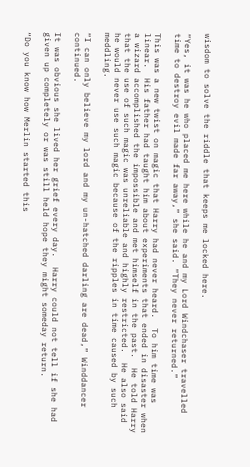wisdom to solve the riddle that keeps me locked here.

“Yes, it was he who placed me here while he and my Lord Windchaser travelled time to destroy evil made far away,” she said. “They never returned.”

This was a new twist on magic that Harry had never heard.  To him time was linear.  His father had taught him about experiments that ended in disaster when a wizard accomplished the impossible and met himself in the past.  He told Harry that the use of such magic was unreliable and highly restricted.  He also said he would never use such magic because of the ripples in time caused by such meddling.

“I can only believe my lord and my un-hatched darling are dead,” Winddancer continued.

It was obvious she lived her grief every day.  Harry could not tell if she had given up completely or was still held hope they might someday return.

“Do you know how Merlin started this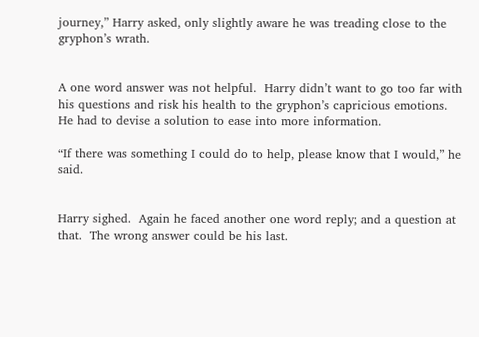journey,” Harry asked, only slightly aware he was treading close to the gryphon’s wrath.


A one word answer was not helpful.  Harry didn’t want to go too far with his questions and risk his health to the gryphon’s capricious emotions.  He had to devise a solution to ease into more information.

“If there was something I could do to help, please know that I would,” he said.


Harry sighed.  Again he faced another one word reply; and a question at that.  The wrong answer could be his last.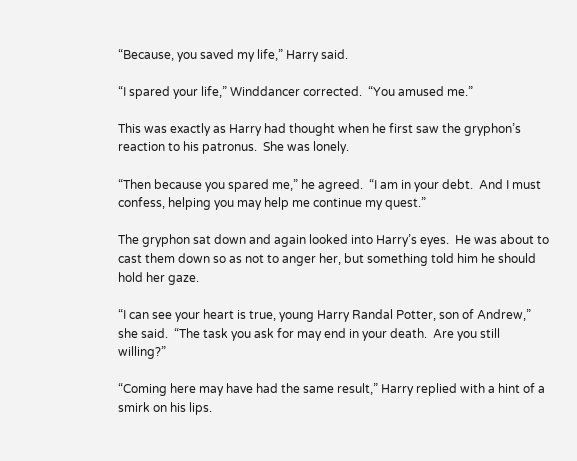“Because, you saved my life,” Harry said.

“I spared your life,” Winddancer corrected.  “You amused me.”

This was exactly as Harry had thought when he first saw the gryphon’s reaction to his patronus.  She was lonely.

“Then because you spared me,” he agreed.  “I am in your debt.  And I must confess, helping you may help me continue my quest.”

The gryphon sat down and again looked into Harry’s eyes.  He was about to cast them down so as not to anger her, but something told him he should hold her gaze.

“I can see your heart is true, young Harry Randal Potter, son of Andrew,” she said.  “The task you ask for may end in your death.  Are you still willing?”

“Coming here may have had the same result,” Harry replied with a hint of a smirk on his lips.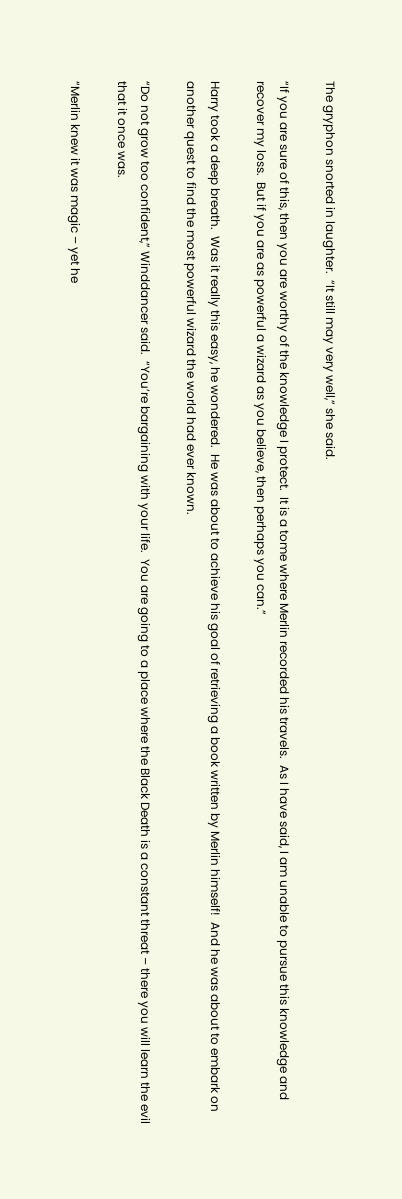The gryphon snorted in laughter.  “It still may very well,” she said.

“If you are sure of this, then you are worthy of the knowledge I protect.  It is a tome where Merlin recorded his travels.  As I have said, I am unable to pursue this knowledge and recover my loss.  But if you are as powerful a wizard as you believe, then perhaps you can.”

Harry took a deep breath.  Was it really this easy, he wondered.  He was about to achieve his goal of retrieving a book written by Merlin himself!  And he was about to embark on another quest to find the most powerful wizard the world had ever known.

“Do not grow too confident,” Winddancer said.  “You’re bargaining with your life.  You are going to a place where the Black Death is a constant threat – there you will learn the evil that it once was.

“Merlin knew it was magic – yet he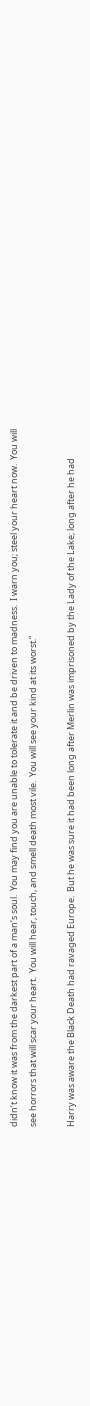didn’t know it was from the darkest part of a man’s soul.  You may find you are unable to tolerate it and be driven to madness.  I warn you; steel your heart now.  You will see horrors that will scar your heart.  You will hear, touch, and smell death most vile.  You will see your kind at its worst.”

Harry was aware the Black Death had ravaged Europe.  But he was sure it had been long after Merlin was imprisoned by the Lady of the Lake; long after he had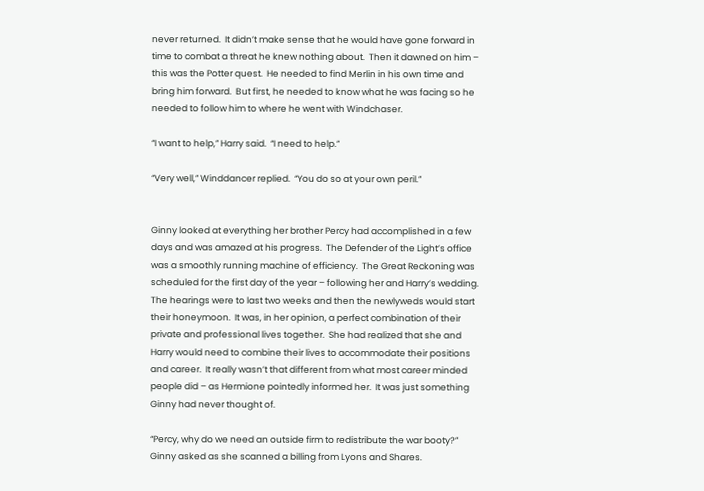never returned.  It didn’t make sense that he would have gone forward in time to combat a threat he knew nothing about.  Then it dawned on him – this was the Potter quest.  He needed to find Merlin in his own time and bring him forward.  But first, he needed to know what he was facing so he needed to follow him to where he went with Windchaser.

“I want to help,” Harry said.  “I need to help.”

“Very well,” Winddancer replied.  “You do so at your own peril.”


Ginny looked at everything her brother Percy had accomplished in a few days and was amazed at his progress.  The Defender of the Light’s office was a smoothly running machine of efficiency.  The Great Reckoning was scheduled for the first day of the year – following her and Harry’s wedding.  The hearings were to last two weeks and then the newlyweds would start their honeymoon.  It was, in her opinion, a perfect combination of their private and professional lives together.  She had realized that she and Harry would need to combine their lives to accommodate their positions and career.  It really wasn’t that different from what most career minded people did – as Hermione pointedly informed her.  It was just something Ginny had never thought of.

“Percy, why do we need an outside firm to redistribute the war booty?” Ginny asked as she scanned a billing from Lyons and Shares.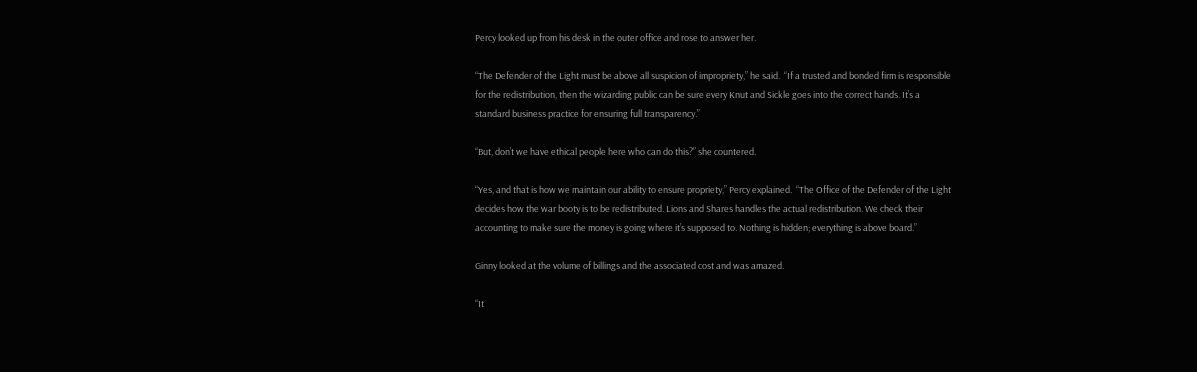Percy looked up from his desk in the outer office and rose to answer her.

“The Defender of the Light must be above all suspicion of impropriety,” he said.  “If a trusted and bonded firm is responsible for the redistribution, then the wizarding public can be sure every Knut and Sickle goes into the correct hands. It’s a standard business practice for ensuring full transparency.”

“But, don’t we have ethical people here who can do this?” she countered.

“Yes, and that is how we maintain our ability to ensure propriety,” Percy explained.  “The Office of the Defender of the Light decides how the war booty is to be redistributed. Lions and Shares handles the actual redistribution. We check their accounting to make sure the money is going where it’s supposed to. Nothing is hidden; everything is above board.”

Ginny looked at the volume of billings and the associated cost and was amazed.

“It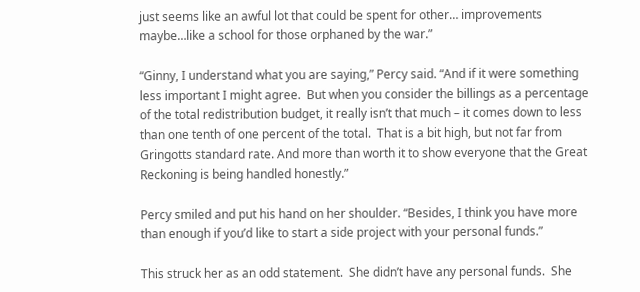just seems like an awful lot that could be spent for other… improvements maybe…like a school for those orphaned by the war.”

“Ginny, I understand what you are saying,” Percy said. “And if it were something less important I might agree.  But when you consider the billings as a percentage of the total redistribution budget, it really isn’t that much – it comes down to less than one tenth of one percent of the total.  That is a bit high, but not far from Gringotts standard rate. And more than worth it to show everyone that the Great Reckoning is being handled honestly.”

Percy smiled and put his hand on her shoulder. “Besides, I think you have more than enough if you’d like to start a side project with your personal funds.”

This struck her as an odd statement.  She didn’t have any personal funds.  She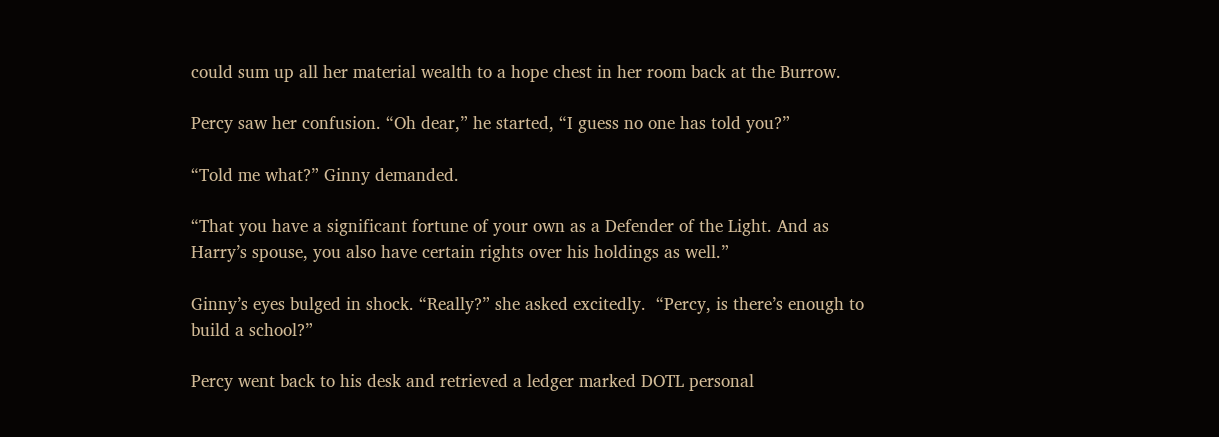could sum up all her material wealth to a hope chest in her room back at the Burrow.

Percy saw her confusion. “Oh dear,” he started, “I guess no one has told you?”

“Told me what?” Ginny demanded.

“That you have a significant fortune of your own as a Defender of the Light. And as Harry’s spouse, you also have certain rights over his holdings as well.”

Ginny’s eyes bulged in shock. “Really?” she asked excitedly.  “Percy, is there’s enough to build a school?”

Percy went back to his desk and retrieved a ledger marked DOTL personal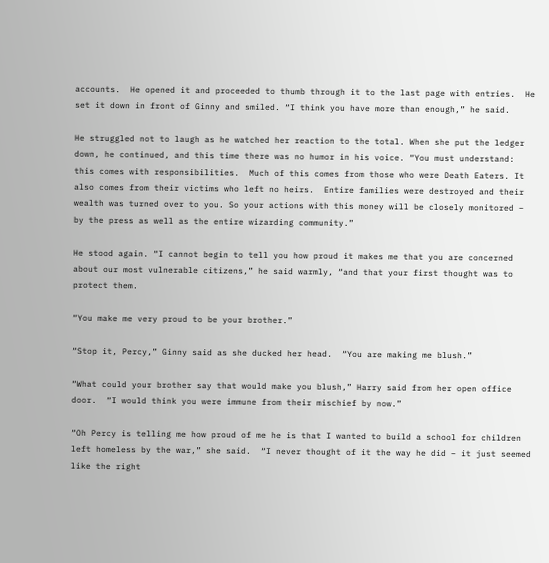accounts.  He opened it and proceeded to thumb through it to the last page with entries.  He set it down in front of Ginny and smiled. “I think you have more than enough,” he said.

He struggled not to laugh as he watched her reaction to the total. When she put the ledger down, he continued, and this time there was no humor in his voice. “You must understand: this comes with responsibilities.  Much of this comes from those who were Death Eaters. It also comes from their victims who left no heirs.  Entire families were destroyed and their wealth was turned over to you. So your actions with this money will be closely monitored – by the press as well as the entire wizarding community.”

He stood again. “I cannot begin to tell you how proud it makes me that you are concerned about our most vulnerable citizens,” he said warmly, “and that your first thought was to protect them.

“You make me very proud to be your brother.”

“Stop it, Percy,” Ginny said as she ducked her head.  “You are making me blush.”

“What could your brother say that would make you blush,” Harry said from her open office door.  “I would think you were immune from their mischief by now.”

“Oh Percy is telling me how proud of me he is that I wanted to build a school for children left homeless by the war,” she said.  “I never thought of it the way he did – it just seemed like the right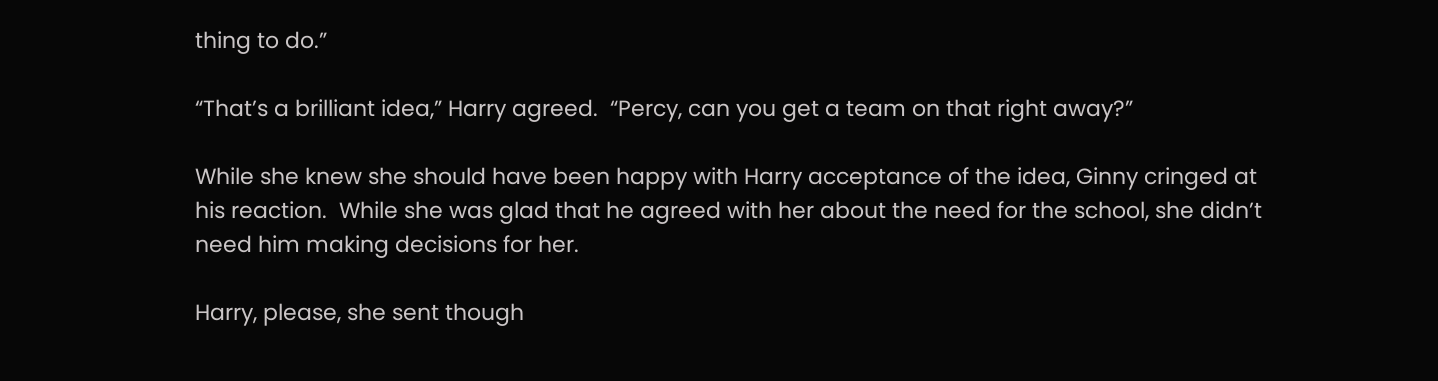thing to do.”

“That’s a brilliant idea,” Harry agreed.  “Percy, can you get a team on that right away?”

While she knew she should have been happy with Harry acceptance of the idea, Ginny cringed at his reaction.  While she was glad that he agreed with her about the need for the school, she didn’t need him making decisions for her.

Harry, please, she sent though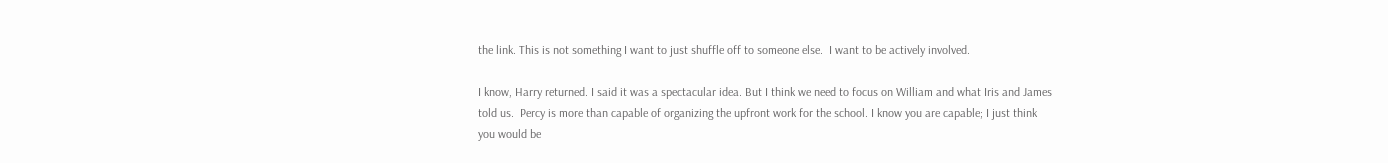the link. This is not something I want to just shuffle off to someone else.  I want to be actively involved.

I know, Harry returned. I said it was a spectacular idea. But I think we need to focus on William and what Iris and James told us.  Percy is more than capable of organizing the upfront work for the school. I know you are capable; I just think you would be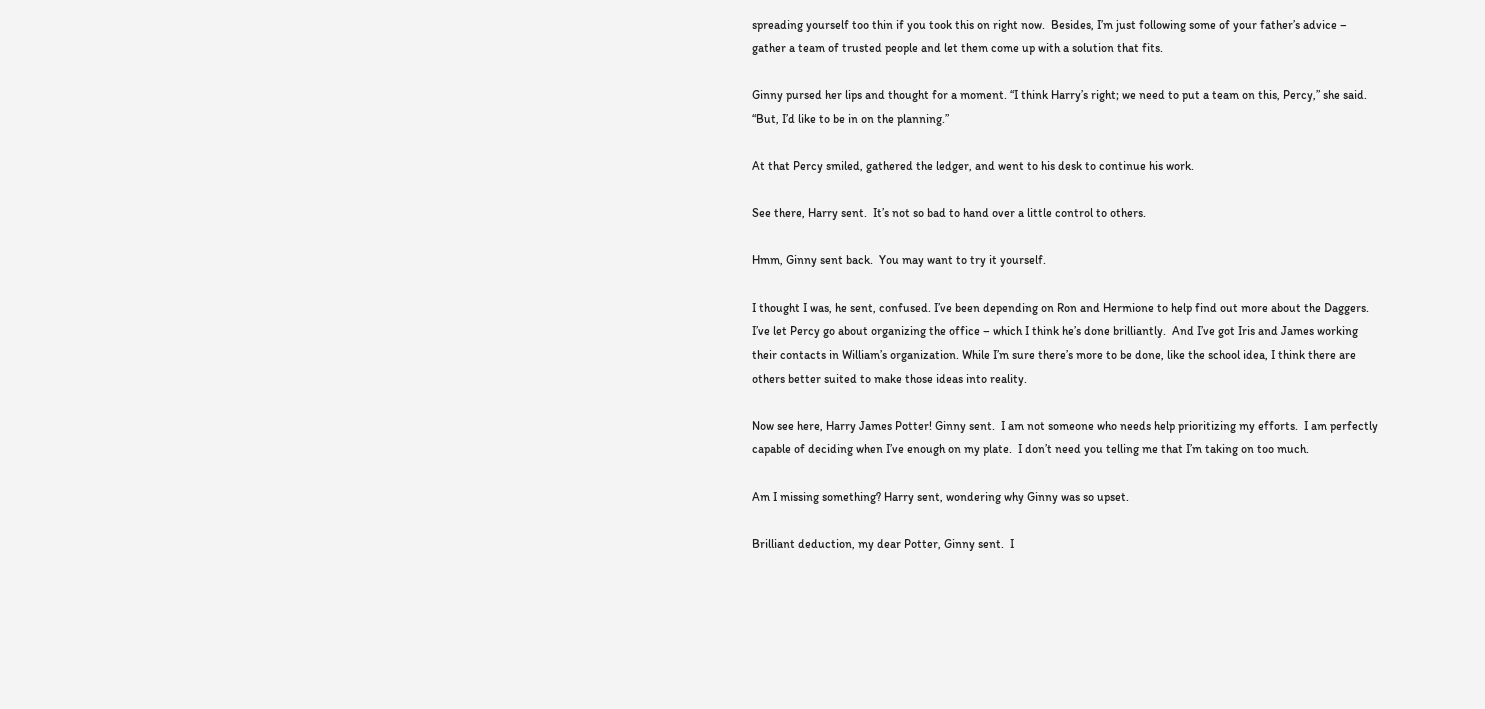spreading yourself too thin if you took this on right now.  Besides, I’m just following some of your father’s advice – gather a team of trusted people and let them come up with a solution that fits.

Ginny pursed her lips and thought for a moment. “I think Harry’s right; we need to put a team on this, Percy,” she said.  “But, I’d like to be in on the planning.”

At that Percy smiled, gathered the ledger, and went to his desk to continue his work.

See there, Harry sent.  It’s not so bad to hand over a little control to others.

Hmm, Ginny sent back.  You may want to try it yourself.

I thought I was, he sent, confused. I’ve been depending on Ron and Hermione to help find out more about the Daggers.  I’ve let Percy go about organizing the office – which I think he’s done brilliantly.  And I’ve got Iris and James working their contacts in William’s organization. While I’m sure there’s more to be done, like the school idea, I think there are others better suited to make those ideas into reality.

Now see here, Harry James Potter! Ginny sent.  I am not someone who needs help prioritizing my efforts.  I am perfectly capable of deciding when I’ve enough on my plate.  I don’t need you telling me that I’m taking on too much.

Am I missing something? Harry sent, wondering why Ginny was so upset.

Brilliant deduction, my dear Potter, Ginny sent.  I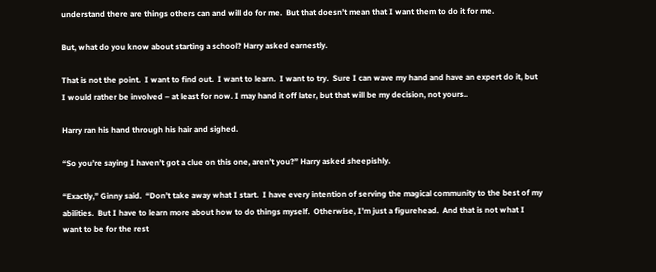understand there are things others can and will do for me.  But that doesn’t mean that I want them to do it for me.

But, what do you know about starting a school? Harry asked earnestly.

That is not the point.  I want to find out.  I want to learn.  I want to try.  Sure I can wave my hand and have an expert do it, but I would rather be involved – at least for now. I may hand it off later, but that will be my decision, not yours..

Harry ran his hand through his hair and sighed.

“So you’re saying I haven’t got a clue on this one, aren’t you?” Harry asked sheepishly.

“Exactly,” Ginny said.  “Don’t take away what I start.  I have every intention of serving the magical community to the best of my abilities.  But I have to learn more about how to do things myself.  Otherwise, I’m just a figurehead.  And that is not what I want to be for the rest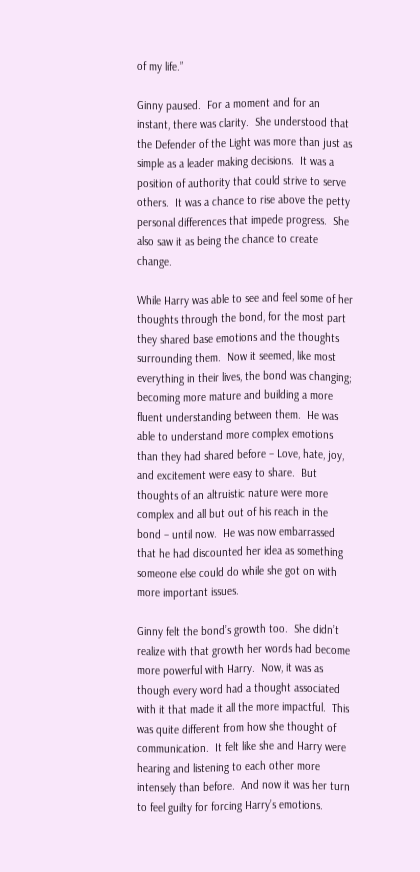of my life.”

Ginny paused.  For a moment and for an instant, there was clarity.  She understood that the Defender of the Light was more than just as simple as a leader making decisions.  It was a position of authority that could strive to serve others.  It was a chance to rise above the petty personal differences that impede progress.  She also saw it as being the chance to create change.

While Harry was able to see and feel some of her thoughts through the bond, for the most part they shared base emotions and the thoughts surrounding them.  Now it seemed, like most everything in their lives, the bond was changing; becoming more mature and building a more fluent understanding between them.  He was able to understand more complex emotions than they had shared before – Love, hate, joy, and excitement were easy to share.  But thoughts of an altruistic nature were more complex and all but out of his reach in the bond – until now.  He was now embarrassed that he had discounted her idea as something someone else could do while she got on with more important issues.

Ginny felt the bond’s growth too.  She didn’t realize with that growth her words had become more powerful with Harry.  Now, it was as though every word had a thought associated with it that made it all the more impactful.  This was quite different from how she thought of communication.  It felt like she and Harry were hearing and listening to each other more intensely than before.  And now it was her turn to feel guilty for forcing Harry’s emotions.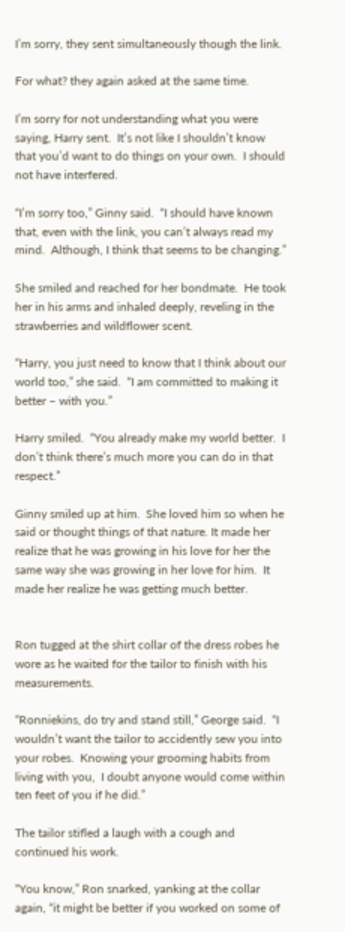I’m sorry, they sent simultaneously though the link.

For what? they again asked at the same time.

I’m sorry for not understanding what you were saying, Harry sent.  It’s not like I shouldn’t know that you’d want to do things on your own.  I should not have interfered.

“I’m sorry too,” Ginny said.  “I should have known that, even with the link, you can’t always read my mind.  Although, I think that seems to be changing.”

She smiled and reached for her bondmate.  He took her in his arms and inhaled deeply, reveling in the strawberries and wildflower scent.

“Harry, you just need to know that I think about our world too,” she said.  “I am committed to making it better – with you.”

Harry smiled.  “You already make my world better.  I don’t think there’s much more you can do in that respect.”

Ginny smiled up at him.  She loved him so when he said or thought things of that nature. It made her realize that he was growing in his love for her the same way she was growing in her love for him.  It made her realize he was getting much better.


Ron tugged at the shirt collar of the dress robes he wore as he waited for the tailor to finish with his measurements.

“Ronniekins, do try and stand still,” George said.  “I wouldn’t want the tailor to accidently sew you into your robes.  Knowing your grooming habits from living with you,  I doubt anyone would come within ten feet of you if he did.”

The tailor stifled a laugh with a cough and continued his work.

“You know,” Ron snarked, yanking at the collar again, “it might be better if you worked on some of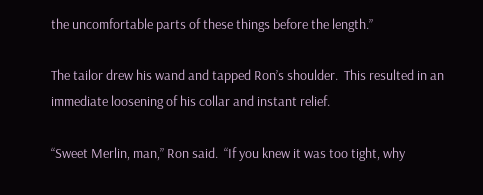the uncomfortable parts of these things before the length.”

The tailor drew his wand and tapped Ron’s shoulder.  This resulted in an immediate loosening of his collar and instant relief.

“Sweet Merlin, man,” Ron said.  “If you knew it was too tight, why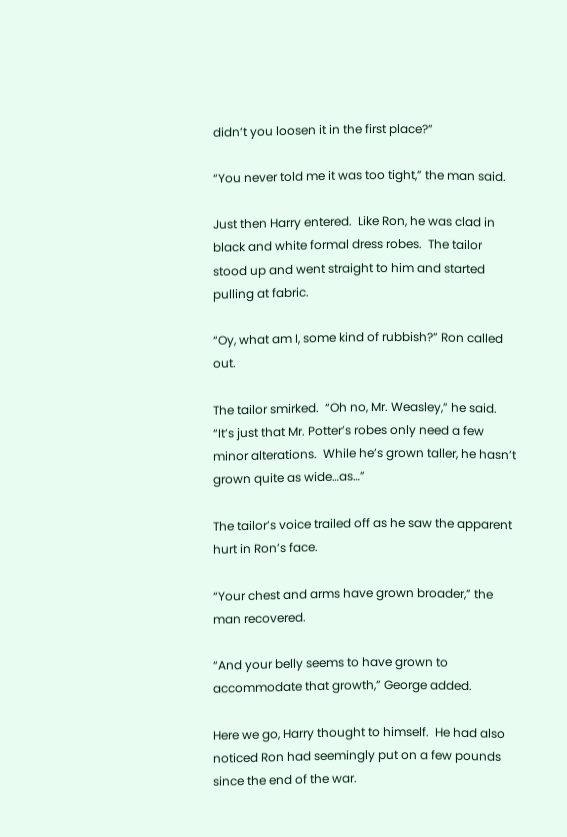didn’t you loosen it in the first place?”

“You never told me it was too tight,” the man said.

Just then Harry entered.  Like Ron, he was clad in black and white formal dress robes.  The tailor stood up and went straight to him and started pulling at fabric.

“Oy, what am I, some kind of rubbish?” Ron called out.

The tailor smirked.  “Oh no, Mr. Weasley,” he said.  “It’s just that Mr. Potter’s robes only need a few minor alterations.  While he’s grown taller, he hasn’t grown quite as wide…as…”

The tailor’s voice trailed off as he saw the apparent hurt in Ron’s face.

“Your chest and arms have grown broader,” the man recovered.

“And your belly seems to have grown to accommodate that growth,” George added.

Here we go, Harry thought to himself.  He had also noticed Ron had seemingly put on a few pounds since the end of the war.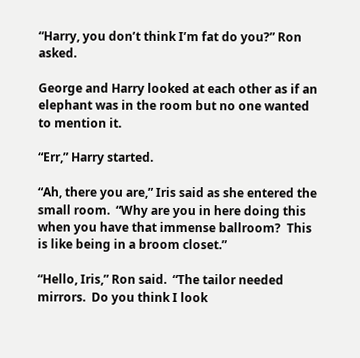“Harry, you don’t think I’m fat do you?” Ron asked.

George and Harry looked at each other as if an elephant was in the room but no one wanted to mention it.

“Err,” Harry started.

“Ah, there you are,” Iris said as she entered the small room.  “Why are you in here doing this when you have that immense ballroom?  This is like being in a broom closet.”

“Hello, Iris,” Ron said.  “The tailor needed mirrors.  Do you think I look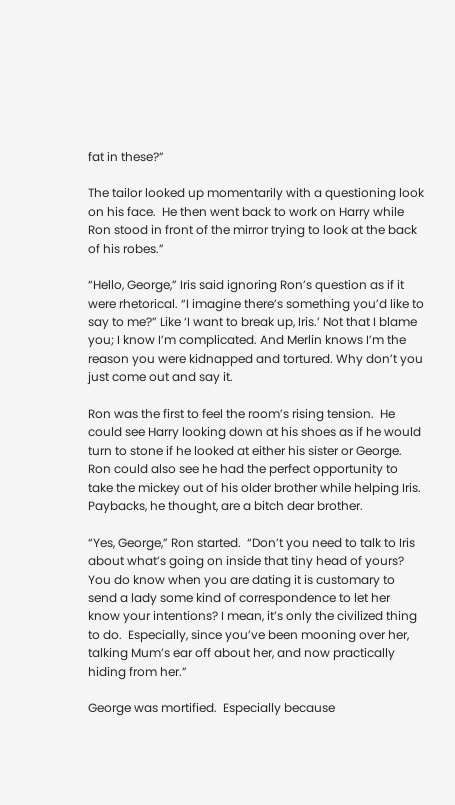fat in these?”

The tailor looked up momentarily with a questioning look on his face.  He then went back to work on Harry while Ron stood in front of the mirror trying to look at the back of his robes.”

“Hello, George,” Iris said ignoring Ron’s question as if it were rhetorical. “I imagine there’s something you’d like to say to me?” Like ‘I want to break up, Iris.’ Not that I blame you; I know I’m complicated. And Merlin knows I’m the reason you were kidnapped and tortured. Why don’t you just come out and say it.

Ron was the first to feel the room’s rising tension.  He could see Harry looking down at his shoes as if he would turn to stone if he looked at either his sister or George.  Ron could also see he had the perfect opportunity to take the mickey out of his older brother while helping Iris.  Paybacks, he thought, are a bitch dear brother.

“Yes, George,” Ron started.  “Don’t you need to talk to Iris about what’s going on inside that tiny head of yours? You do know when you are dating it is customary to send a lady some kind of correspondence to let her know your intentions? I mean, it’s only the civilized thing to do.  Especially, since you’ve been mooning over her, talking Mum’s ear off about her, and now practically hiding from her.”

George was mortified.  Especially because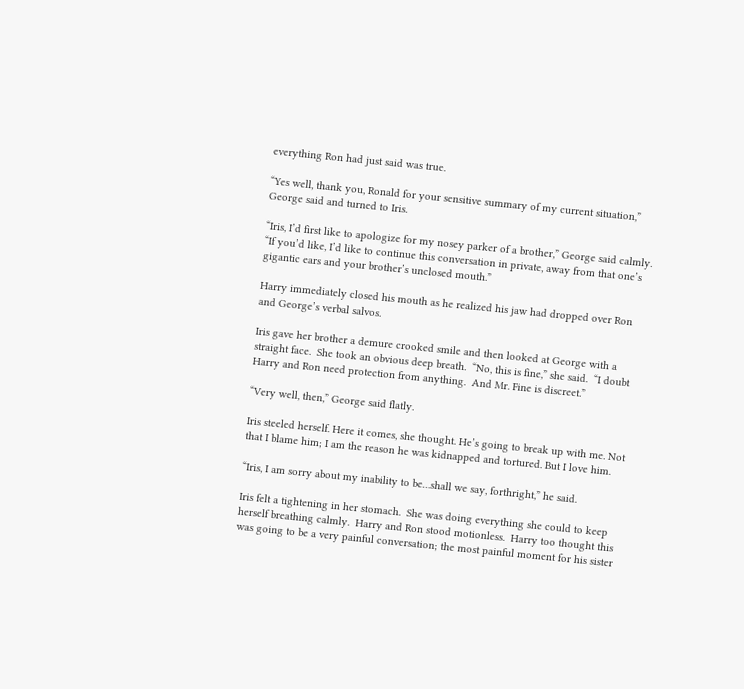everything Ron had just said was true.

“Yes well, thank you, Ronald for your sensitive summary of my current situation,” George said and turned to Iris.

“Iris, I’d first like to apologize for my nosey parker of a brother,” George said calmly.  “If you’d like, I’d like to continue this conversation in private, away from that one’s gigantic ears and your brother’s unclosed mouth.”

Harry immediately closed his mouth as he realized his jaw had dropped over Ron and George’s verbal salvos.

Iris gave her brother a demure crooked smile and then looked at George with a straight face.  She took an obvious deep breath.  “No, this is fine,” she said.  “I doubt Harry and Ron need protection from anything.  And Mr. Fine is discreet.”

“Very well, then,” George said flatly.

Iris steeled herself. Here it comes, she thought. He’s going to break up with me. Not that I blame him; I am the reason he was kidnapped and tortured. But I love him.

“Iris, I am sorry about my inability to be…shall we say, forthright,” he said.

Iris felt a tightening in her stomach.  She was doing everything she could to keep herself breathing calmly.  Harry and Ron stood motionless.  Harry too thought this was going to be a very painful conversation; the most painful moment for his sister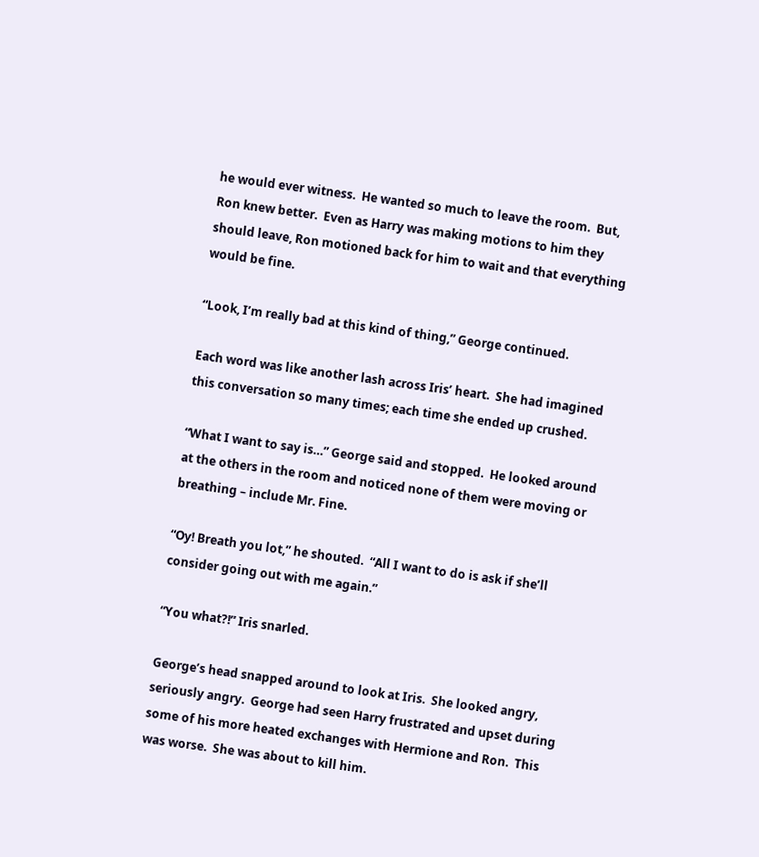he would ever witness.  He wanted so much to leave the room.  But, Ron knew better.  Even as Harry was making motions to him they should leave, Ron motioned back for him to wait and that everything would be fine.

“Look, I’m really bad at this kind of thing,” George continued.

Each word was like another lash across Iris’ heart.  She had imagined this conversation so many times; each time she ended up crushed.

“What I want to say is…” George said and stopped.  He looked around at the others in the room and noticed none of them were moving or breathing – include Mr. Fine.

“Oy! Breath you lot,” he shouted.  “All I want to do is ask if she’ll consider going out with me again.”

“You what?!” Iris snarled.

George’s head snapped around to look at Iris.  She looked angry, seriously angry.  George had seen Harry frustrated and upset during some of his more heated exchanges with Hermione and Ron.  This was worse.  She was about to kill him.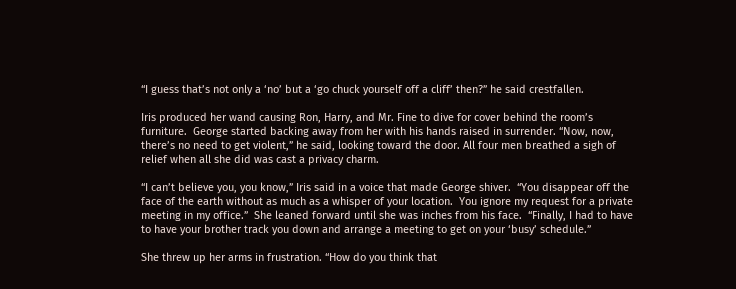“I guess that’s not only a ‘no’ but a ‘go chuck yourself off a cliff’ then?” he said crestfallen.

Iris produced her wand causing Ron, Harry, and Mr. Fine to dive for cover behind the room’s furniture.  George started backing away from her with his hands raised in surrender. “Now, now, there’s no need to get violent,” he said, looking toward the door. All four men breathed a sigh of relief when all she did was cast a privacy charm.

“I can’t believe you, you know,” Iris said in a voice that made George shiver.  “You disappear off the face of the earth without as much as a whisper of your location.  You ignore my request for a private meeting in my office.”  She leaned forward until she was inches from his face.  “Finally, I had to have to have your brother track you down and arrange a meeting to get on your ‘busy’ schedule.”

She threw up her arms in frustration. “How do you think that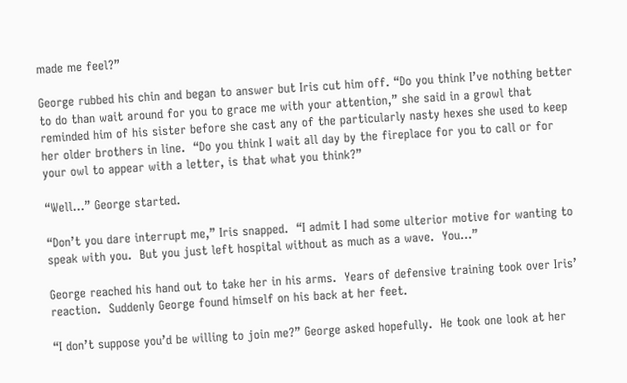made me feel?”

George rubbed his chin and began to answer but Iris cut him off. “Do you think I’ve nothing better to do than wait around for you to grace me with your attention,” she said in a growl that reminded him of his sister before she cast any of the particularly nasty hexes she used to keep her older brothers in line.  “Do you think I wait all day by the fireplace for you to call or for your owl to appear with a letter, is that what you think?”

“Well…” George started.

“Don’t you dare interrupt me,” Iris snapped.  “I admit I had some ulterior motive for wanting to speak with you.  But you just left hospital without as much as a wave.  You…”

George reached his hand out to take her in his arms.  Years of defensive training took over Iris’ reaction.  Suddenly George found himself on his back at her feet.

“I don’t suppose you’d be willing to join me?” George asked hopefully.  He took one look at her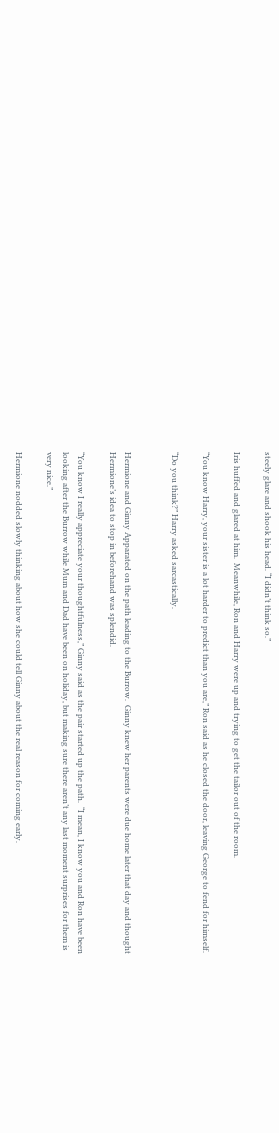steely glare and shook his head. “I didn’t think so.”

Iris huffed and glared at him.  Meanwhile, Ron and Harry were up and trying to get the tailor out of the room.

“You know Harry, your sister is a lot harder to predict than you are,” Ron said as he closed the door, leaving George to fend for himself.

“Do you think?” Harry asked sarcastically.


Hermione and Ginny Apparated on the path leading to the Burrow.  Ginny knew her parents were due home later that day and thought Hermione’s idea to stop in beforehand was splendid.

“You know I really appreciate your thoughtfulness,” Ginny said as the pair started up the path.  “I mean, I know you and Ron have been looking after the Burrow while Mum and Dad have been on holiday, but making sure there aren’t any last moment surprises for them is very nice.”

Hermione nodded slowly thinking about how she could tell Ginny about the real reason for coming early.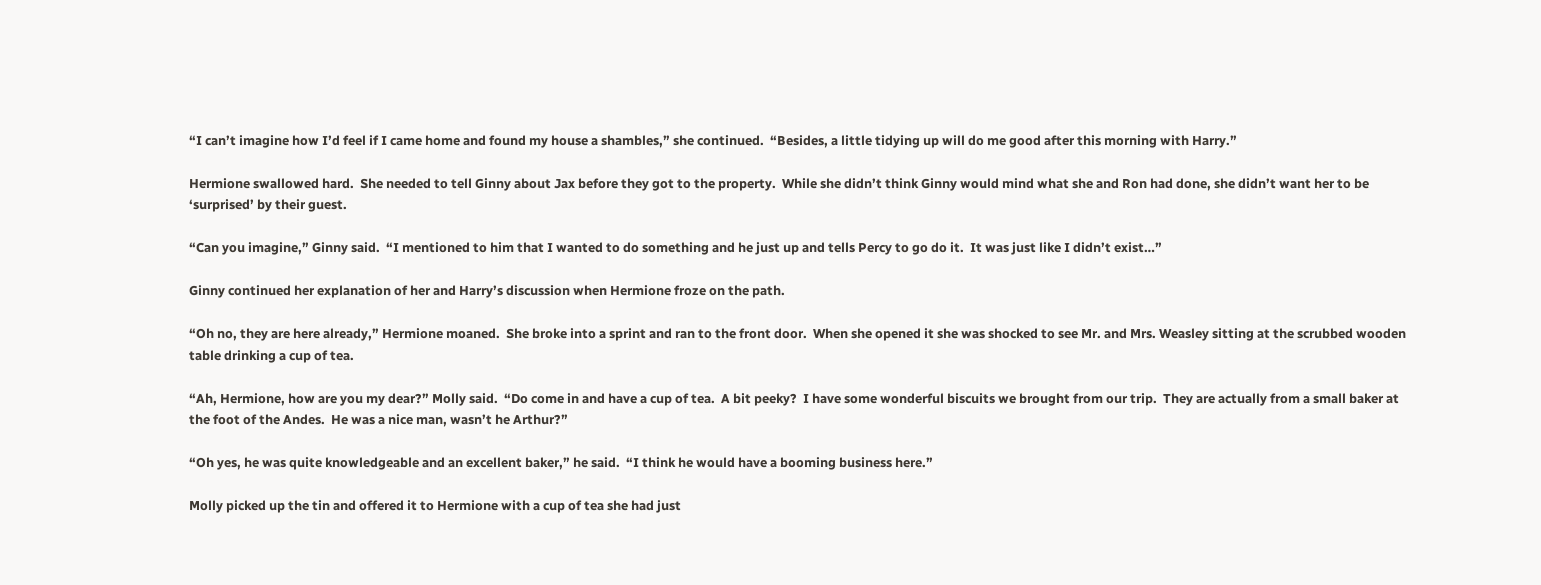“I can’t imagine how I’d feel if I came home and found my house a shambles,” she continued.  “Besides, a little tidying up will do me good after this morning with Harry.”

Hermione swallowed hard.  She needed to tell Ginny about Jax before they got to the property.  While she didn’t think Ginny would mind what she and Ron had done, she didn’t want her to be ‘surprised’ by their guest.

“Can you imagine,” Ginny said.  “I mentioned to him that I wanted to do something and he just up and tells Percy to go do it.  It was just like I didn’t exist…”

Ginny continued her explanation of her and Harry’s discussion when Hermione froze on the path.

“Oh no, they are here already,” Hermione moaned.  She broke into a sprint and ran to the front door.  When she opened it she was shocked to see Mr. and Mrs. Weasley sitting at the scrubbed wooden table drinking a cup of tea.

“Ah, Hermione, how are you my dear?” Molly said.  “Do come in and have a cup of tea.  A bit peeky?  I have some wonderful biscuits we brought from our trip.  They are actually from a small baker at the foot of the Andes.  He was a nice man, wasn’t he Arthur?”

“Oh yes, he was quite knowledgeable and an excellent baker,” he said.  “I think he would have a booming business here.”

Molly picked up the tin and offered it to Hermione with a cup of tea she had just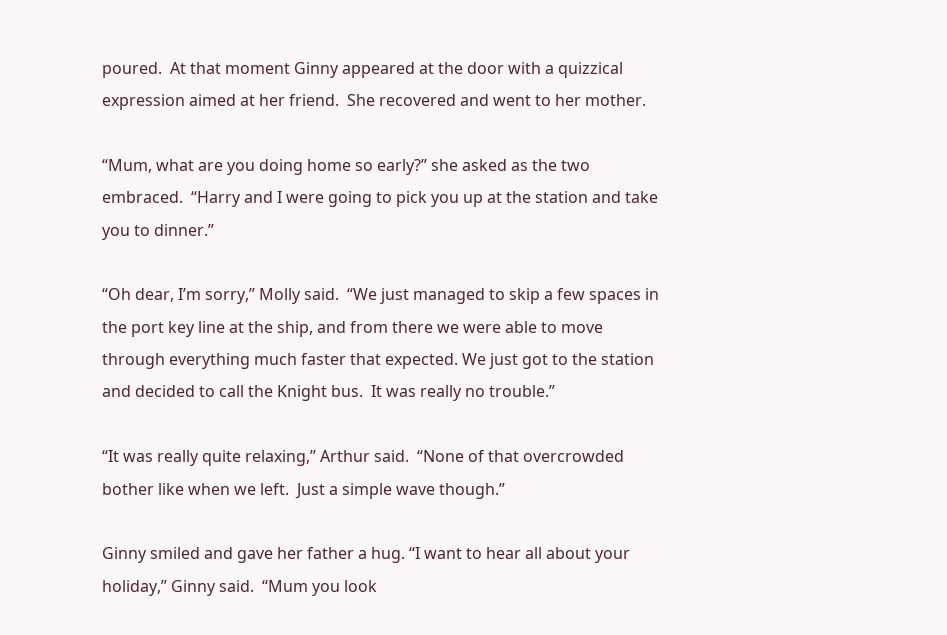poured.  At that moment Ginny appeared at the door with a quizzical expression aimed at her friend.  She recovered and went to her mother.

“Mum, what are you doing home so early?” she asked as the two embraced.  “Harry and I were going to pick you up at the station and take you to dinner.”

“Oh dear, I’m sorry,” Molly said.  “We just managed to skip a few spaces in the port key line at the ship, and from there we were able to move through everything much faster that expected. We just got to the station and decided to call the Knight bus.  It was really no trouble.”

“It was really quite relaxing,” Arthur said.  “None of that overcrowded bother like when we left.  Just a simple wave though.”

Ginny smiled and gave her father a hug. “I want to hear all about your holiday,” Ginny said.  “Mum you look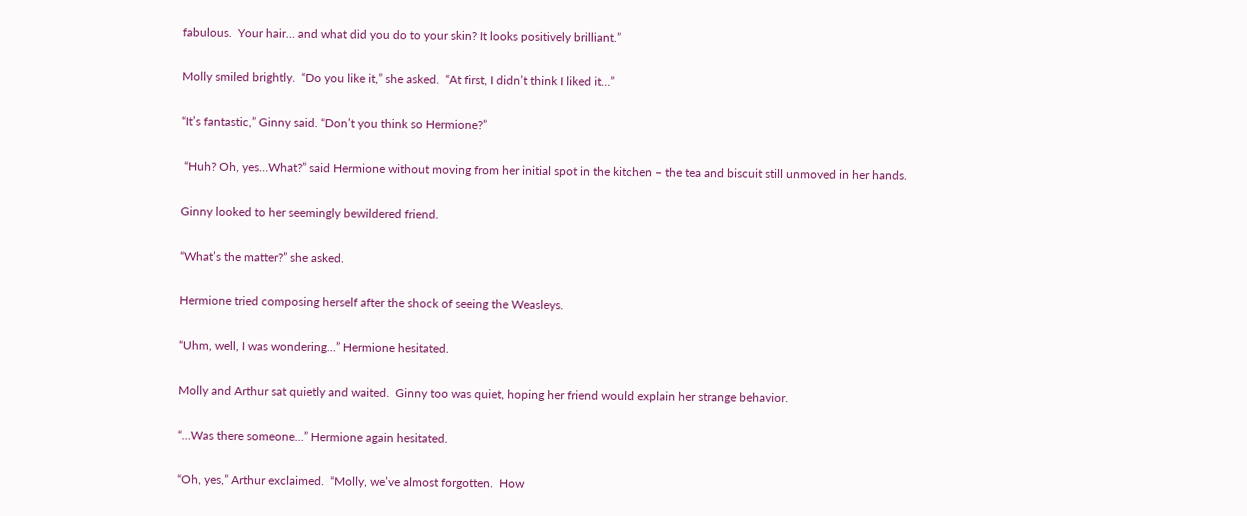fabulous.  Your hair… and what did you do to your skin? It looks positively brilliant.”

Molly smiled brightly.  “Do you like it,” she asked.  “At first, I didn’t think I liked it…”

“It’s fantastic,” Ginny said. “Don’t you think so Hermione?”

 “Huh? Oh, yes…What?” said Hermione without moving from her initial spot in the kitchen – the tea and biscuit still unmoved in her hands.

Ginny looked to her seemingly bewildered friend.

“What’s the matter?” she asked.

Hermione tried composing herself after the shock of seeing the Weasleys.

“Uhm, well, I was wondering…” Hermione hesitated.

Molly and Arthur sat quietly and waited.  Ginny too was quiet, hoping her friend would explain her strange behavior.

“…Was there someone…” Hermione again hesitated.

“Oh, yes,” Arthur exclaimed.  “Molly, we’ve almost forgotten.  How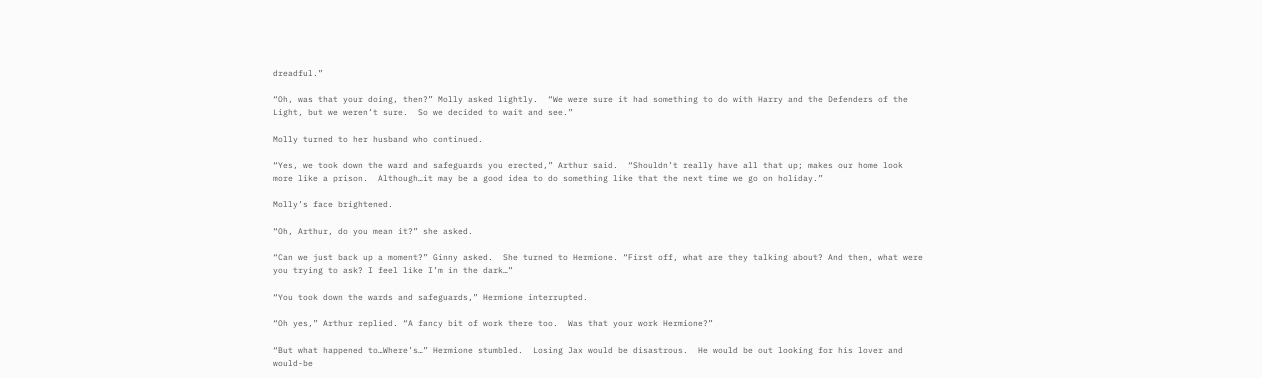dreadful.”

“Oh, was that your doing, then?” Molly asked lightly.  “We were sure it had something to do with Harry and the Defenders of the Light, but we weren’t sure.  So we decided to wait and see.”

Molly turned to her husband who continued.

“Yes, we took down the ward and safeguards you erected,” Arthur said.  “Shouldn’t really have all that up; makes our home look more like a prison.  Although…it may be a good idea to do something like that the next time we go on holiday.”

Molly’s face brightened.

“Oh, Arthur, do you mean it?” she asked.

“Can we just back up a moment?” Ginny asked.  She turned to Hermione. “First off, what are they talking about? And then, what were you trying to ask? I feel like I’m in the dark…”

“You took down the wards and safeguards,” Hermione interrupted.

“Oh yes,” Arthur replied. “A fancy bit of work there too.  Was that your work Hermione?”

“But what happened to…Where’s…” Hermione stumbled.  Losing Jax would be disastrous.  He would be out looking for his lover and would-be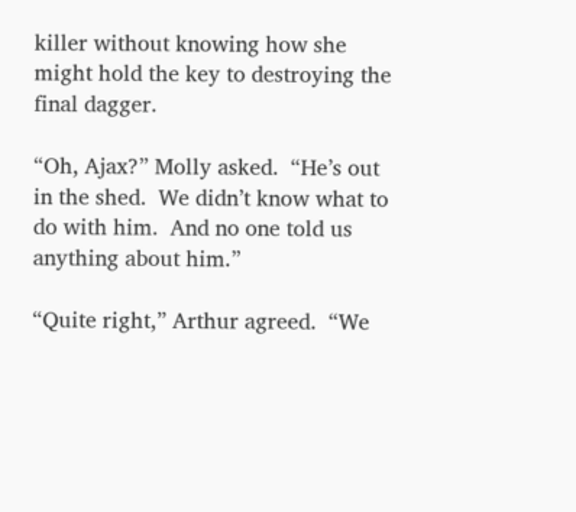killer without knowing how she might hold the key to destroying the final dagger.

“Oh, Ajax?” Molly asked.  “He’s out in the shed.  We didn’t know what to do with him.  And no one told us anything about him.”

“Quite right,” Arthur agreed.  “We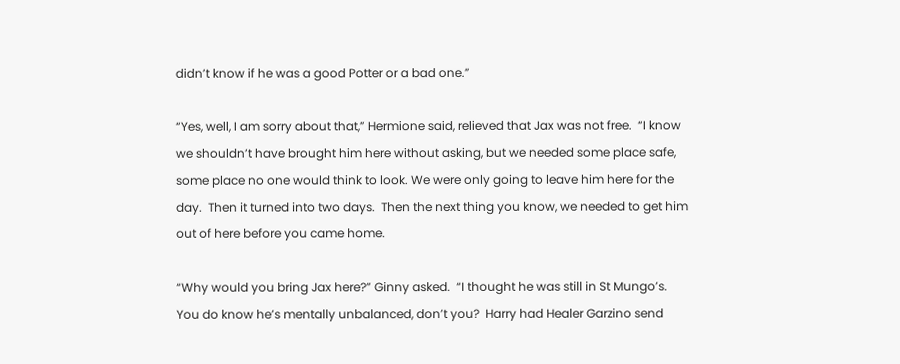didn’t know if he was a good Potter or a bad one.”

“Yes, well, I am sorry about that,” Hermione said, relieved that Jax was not free.  “I know we shouldn’t have brought him here without asking, but we needed some place safe, some place no one would think to look. We were only going to leave him here for the day.  Then it turned into two days.  Then the next thing you know, we needed to get him out of here before you came home.

“Why would you bring Jax here?” Ginny asked.  “I thought he was still in St Mungo’s. You do know he’s mentally unbalanced, don’t you?  Harry had Healer Garzino send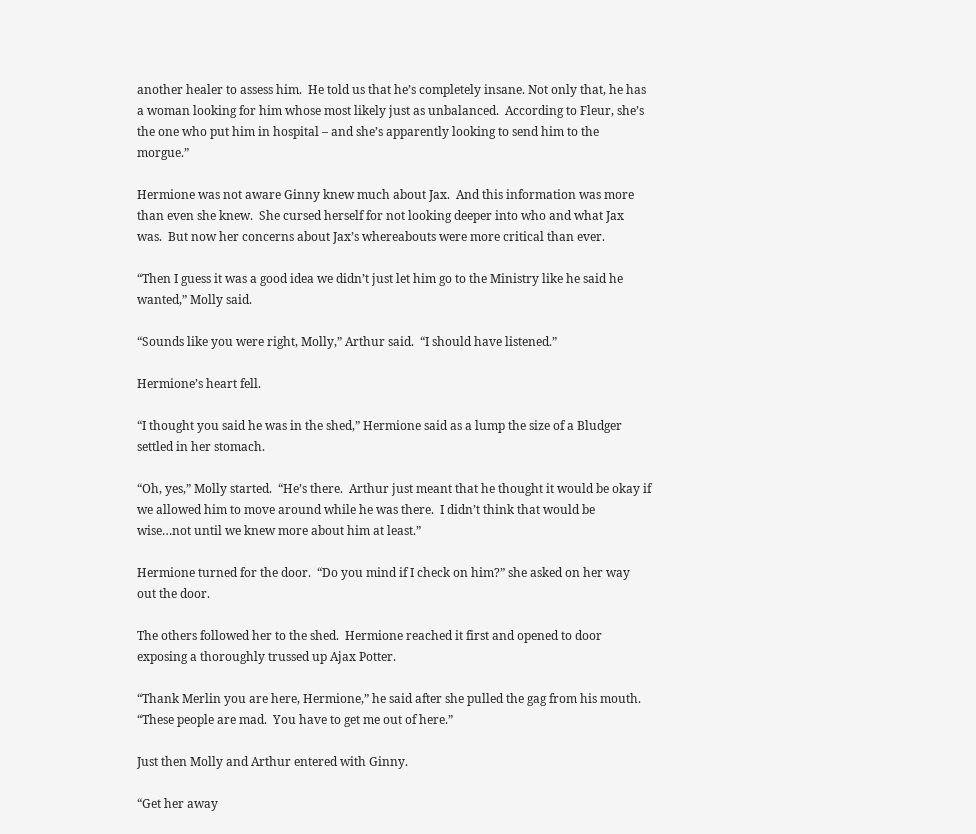another healer to assess him.  He told us that he’s completely insane. Not only that, he has a woman looking for him whose most likely just as unbalanced.  According to Fleur, she’s the one who put him in hospital – and she’s apparently looking to send him to the morgue.”

Hermione was not aware Ginny knew much about Jax.  And this information was more than even she knew.  She cursed herself for not looking deeper into who and what Jax was.  But now her concerns about Jax’s whereabouts were more critical than ever.

“Then I guess it was a good idea we didn’t just let him go to the Ministry like he said he wanted,” Molly said.

“Sounds like you were right, Molly,” Arthur said.  “I should have listened.”

Hermione’s heart fell.

“I thought you said he was in the shed,” Hermione said as a lump the size of a Bludger settled in her stomach.

“Oh, yes,” Molly started.  “He’s there.  Arthur just meant that he thought it would be okay if we allowed him to move around while he was there.  I didn’t think that would be wise…not until we knew more about him at least.”

Hermione turned for the door.  “Do you mind if I check on him?” she asked on her way out the door.

The others followed her to the shed.  Hermione reached it first and opened to door exposing a thoroughly trussed up Ajax Potter.

“Thank Merlin you are here, Hermione,” he said after she pulled the gag from his mouth.  “These people are mad.  You have to get me out of here.”

Just then Molly and Arthur entered with Ginny.

“Get her away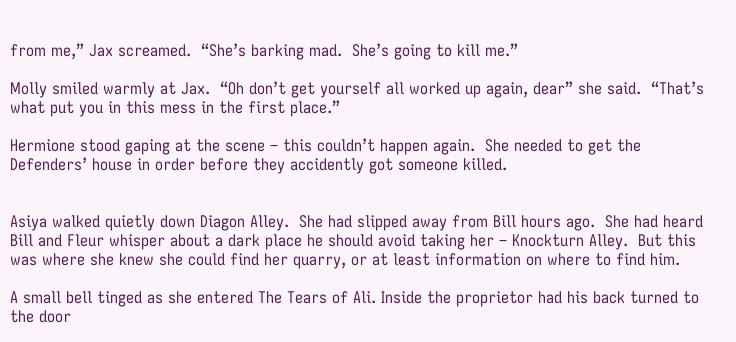from me,” Jax screamed.  “She’s barking mad.  She’s going to kill me.”

Molly smiled warmly at Jax.  “Oh don’t get yourself all worked up again, dear” she said.  “That’s what put you in this mess in the first place.”

Hermione stood gaping at the scene – this couldn’t happen again.  She needed to get the Defenders’ house in order before they accidently got someone killed.


Asiya walked quietly down Diagon Alley.  She had slipped away from Bill hours ago.  She had heard Bill and Fleur whisper about a dark place he should avoid taking her – Knockturn Alley.  But this was where she knew she could find her quarry, or at least information on where to find him.

A small bell tinged as she entered The Tears of Ali. Inside the proprietor had his back turned to the door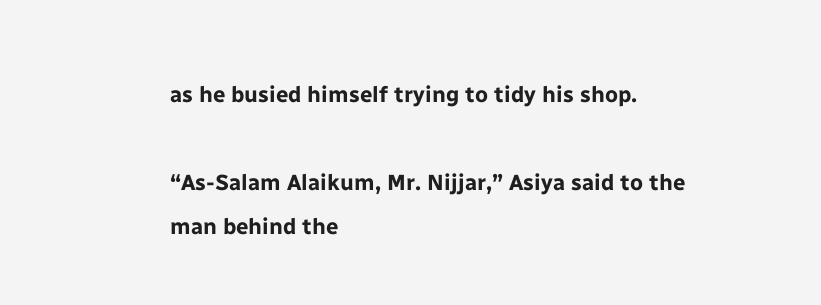as he busied himself trying to tidy his shop.

“As-Salam Alaikum, Mr. Nijjar,” Asiya said to the man behind the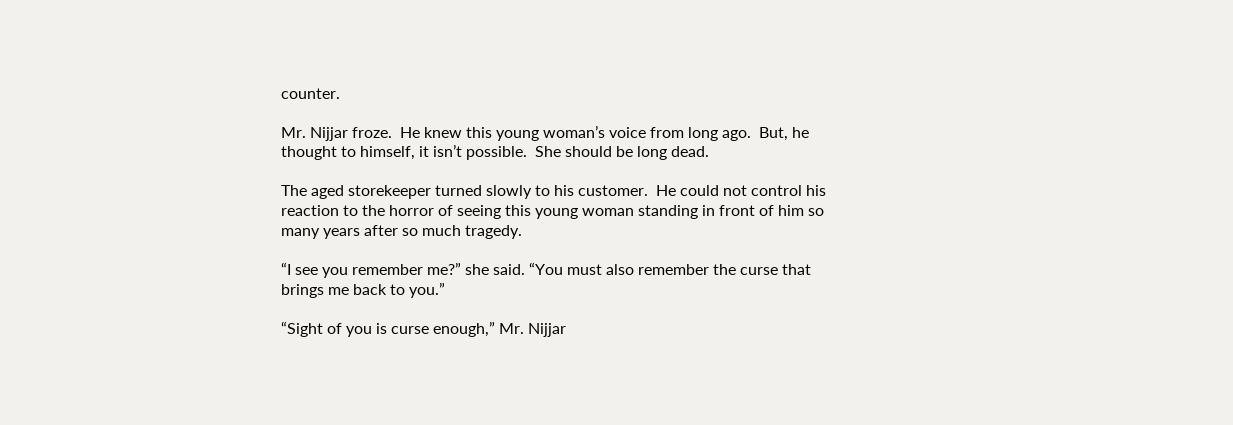counter.

Mr. Nijjar froze.  He knew this young woman’s voice from long ago.  But, he thought to himself, it isn’t possible.  She should be long dead.

The aged storekeeper turned slowly to his customer.  He could not control his reaction to the horror of seeing this young woman standing in front of him so many years after so much tragedy.

“I see you remember me?” she said. “You must also remember the curse that brings me back to you.”

“Sight of you is curse enough,” Mr. Nijjar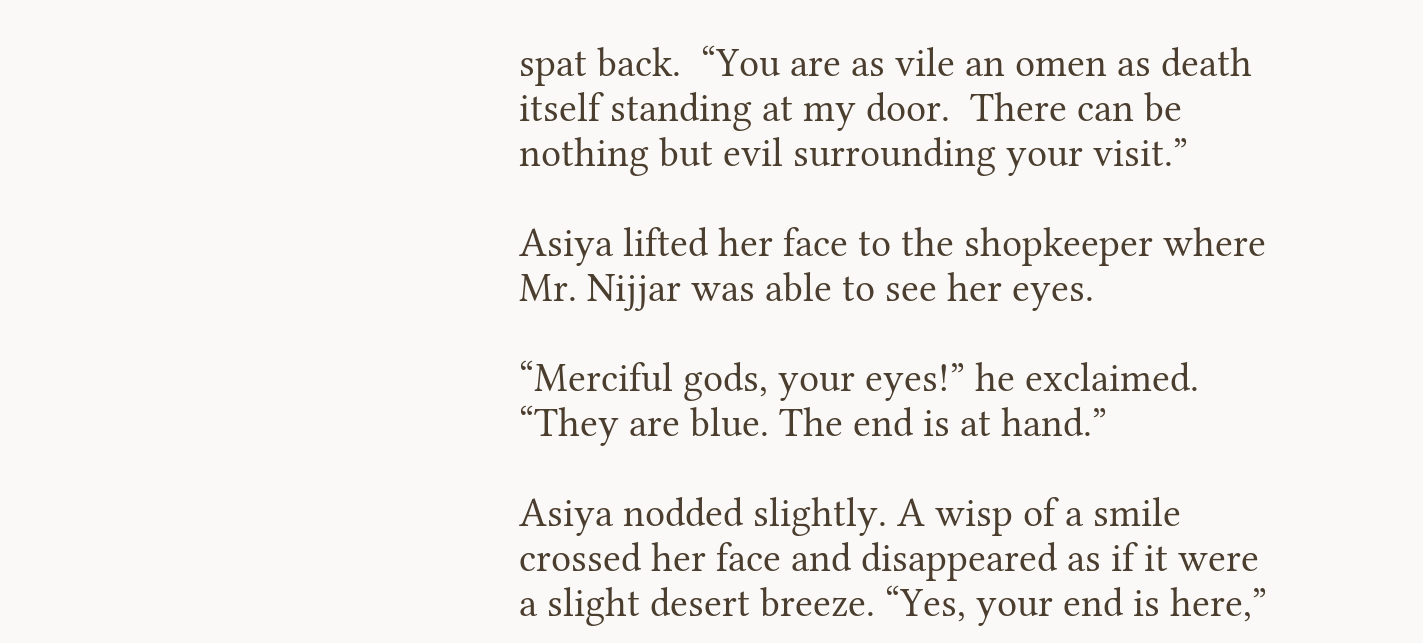spat back.  “You are as vile an omen as death itself standing at my door.  There can be nothing but evil surrounding your visit.”

Asiya lifted her face to the shopkeeper where Mr. Nijjar was able to see her eyes.

“Merciful gods, your eyes!” he exclaimed.  “They are blue. The end is at hand.”

Asiya nodded slightly. A wisp of a smile crossed her face and disappeared as if it were a slight desert breeze. “Yes, your end is here,”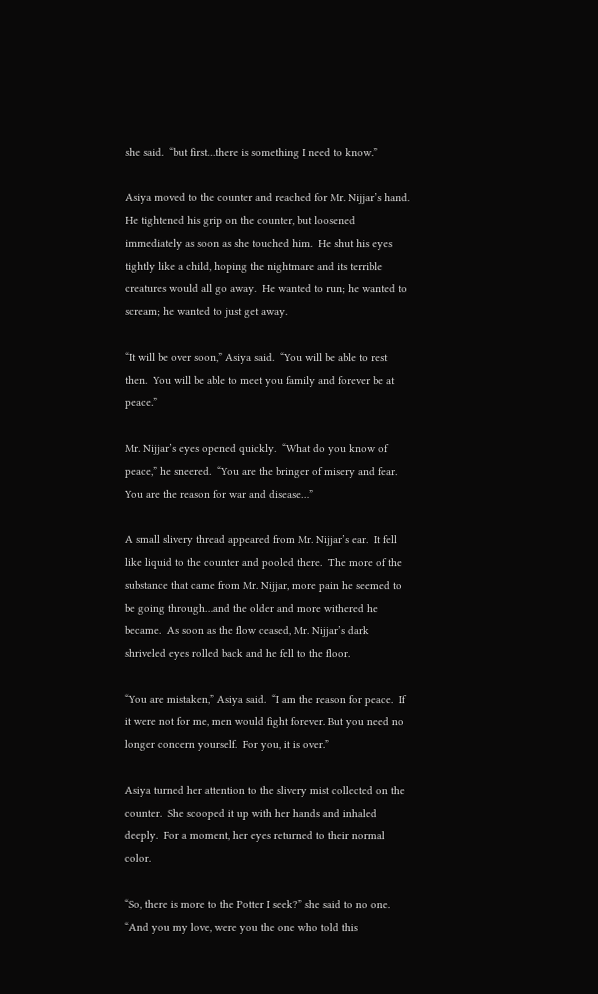she said.  “but first…there is something I need to know.”

Asiya moved to the counter and reached for Mr. Nijjar’s hand.  He tightened his grip on the counter, but loosened immediately as soon as she touched him.  He shut his eyes tightly like a child, hoping the nightmare and its terrible creatures would all go away.  He wanted to run; he wanted to scream; he wanted to just get away.

“It will be over soon,” Asiya said.  “You will be able to rest then.  You will be able to meet you family and forever be at peace.”

Mr. Nijjar’s eyes opened quickly.  “What do you know of peace,” he sneered.  “You are the bringer of misery and fear.  You are the reason for war and disease…”

A small slivery thread appeared from Mr. Nijjar’s ear.  It fell like liquid to the counter and pooled there.  The more of the substance that came from Mr. Nijjar, more pain he seemed to be going through…and the older and more withered he became.  As soon as the flow ceased, Mr. Nijjar’s dark shriveled eyes rolled back and he fell to the floor.

“You are mistaken,” Asiya said.  “I am the reason for peace.  If it were not for me, men would fight forever. But you need no longer concern yourself.  For you, it is over.”

Asiya turned her attention to the slivery mist collected on the counter.  She scooped it up with her hands and inhaled deeply.  For a moment, her eyes returned to their normal color.

“So, there is more to the Potter I seek?” she said to no one.  “And you my love, were you the one who told this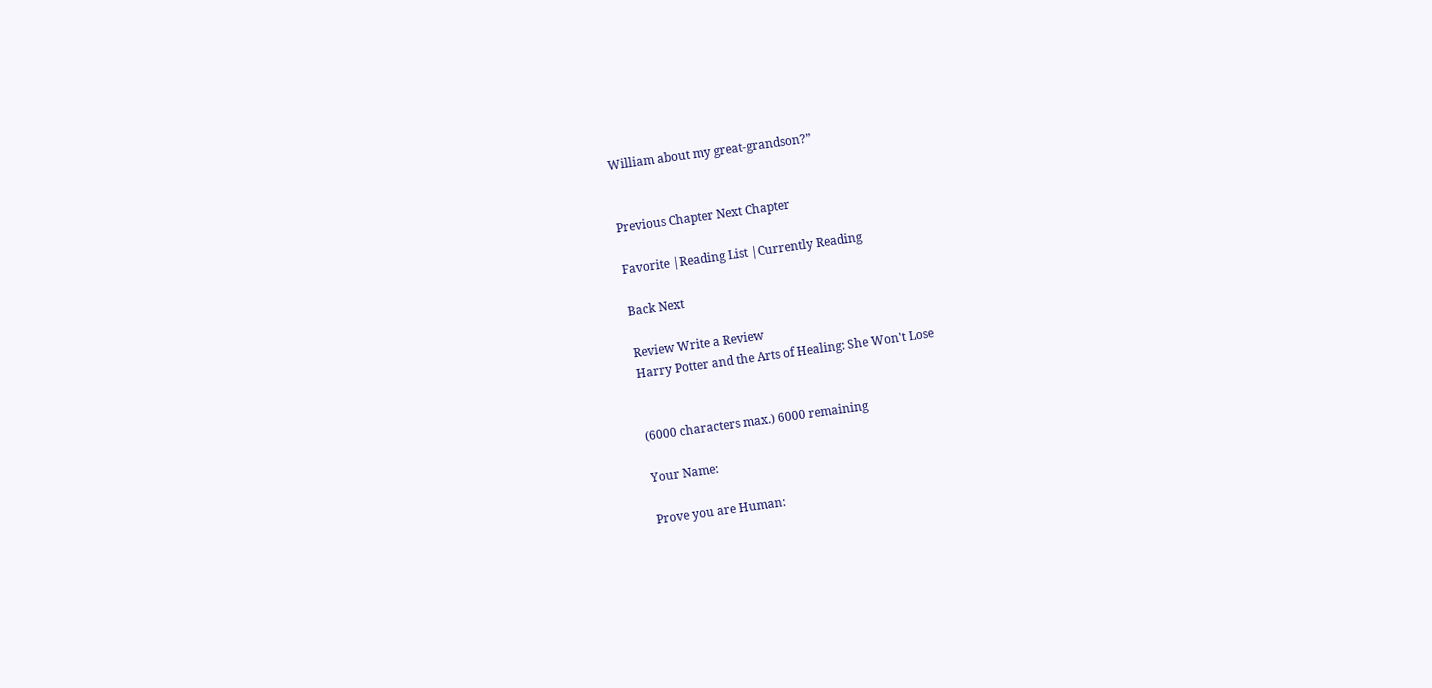William about my great-grandson?”


Previous Chapter Next Chapter

Favorite |Reading List |Currently Reading

Back Next

Review Write a Review
Harry Potter and the Arts of Healing: She Won't Lose


(6000 characters max.) 6000 remaining

Your Name:

Prove you are Human: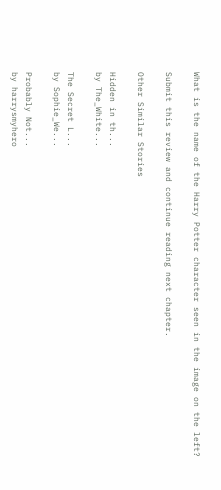What is the name of the Harry Potter character seen in the image on the left?

Submit this review and continue reading next chapter.

Other Similar Stories

Hidden in th...
by The_White...

The Secret L...
by Sophie_We...

Probably Not...
by harrysmyhero